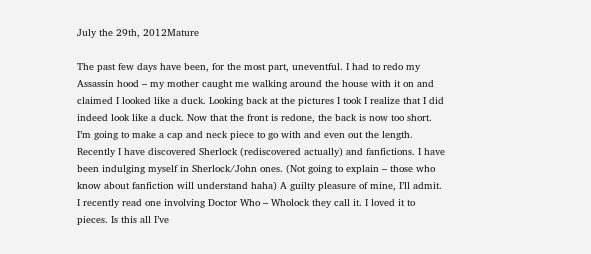July the 29th, 2012Mature

The past few days have been, for the most part, uneventful. I had to redo my Assassin hood – my mother caught me walking around the house with it on and claimed I looked like a duck. Looking back at the pictures I took I realize that I did indeed look like a duck. Now that the front is redone, the back is now too short. I’m going to make a cap and neck piece to go with and even out the length. Recently I have discovered Sherlock (rediscovered actually) and fanfictions. I have been indulging myself in Sherlock/John ones. (Not going to explain – those who know about fanfiction will understand haha) A guilty pleasure of mine, I’ll admit. I recently read one involving Doctor Who – Wholock they call it. I loved it to pieces. Is this all I’ve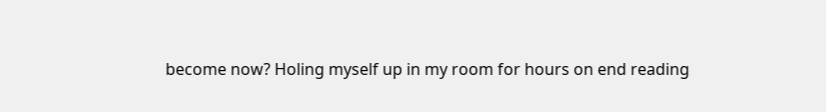become now? Holing myself up in my room for hours on end reading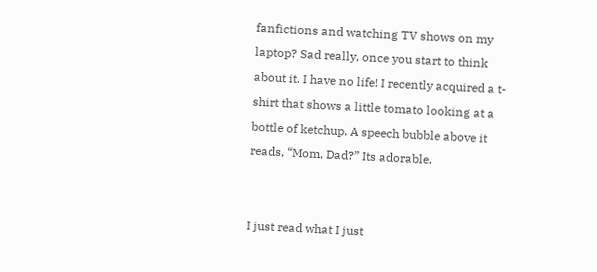fanfictions and watching TV shows on my laptop? Sad really, once you start to think about it. I have no life! I recently acquired a t-shirt that shows a little tomato looking at a bottle of ketchup. A speech bubble above it reads, “Mom, Dad?” Its adorable.


I just read what I just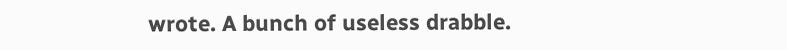wrote. A bunch of useless drabble.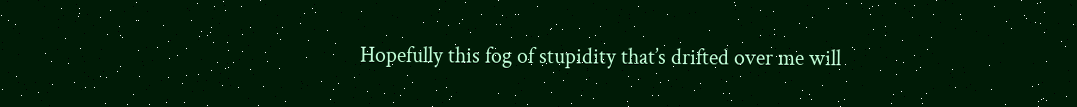Hopefully this fog of stupidity that’s drifted over me will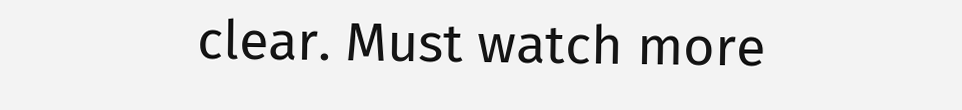clear. Must watch more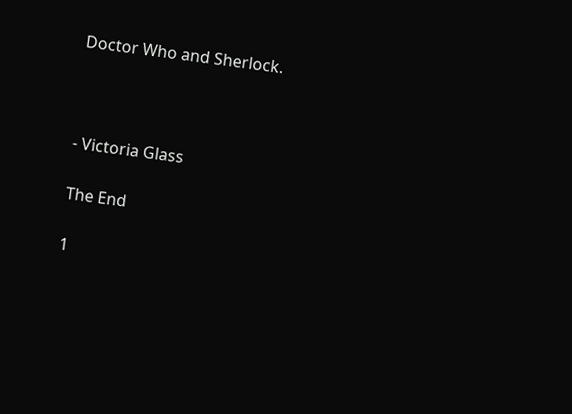Doctor Who and Sherlock.



- Victoria Glass

The End

1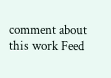comment about this work Feed